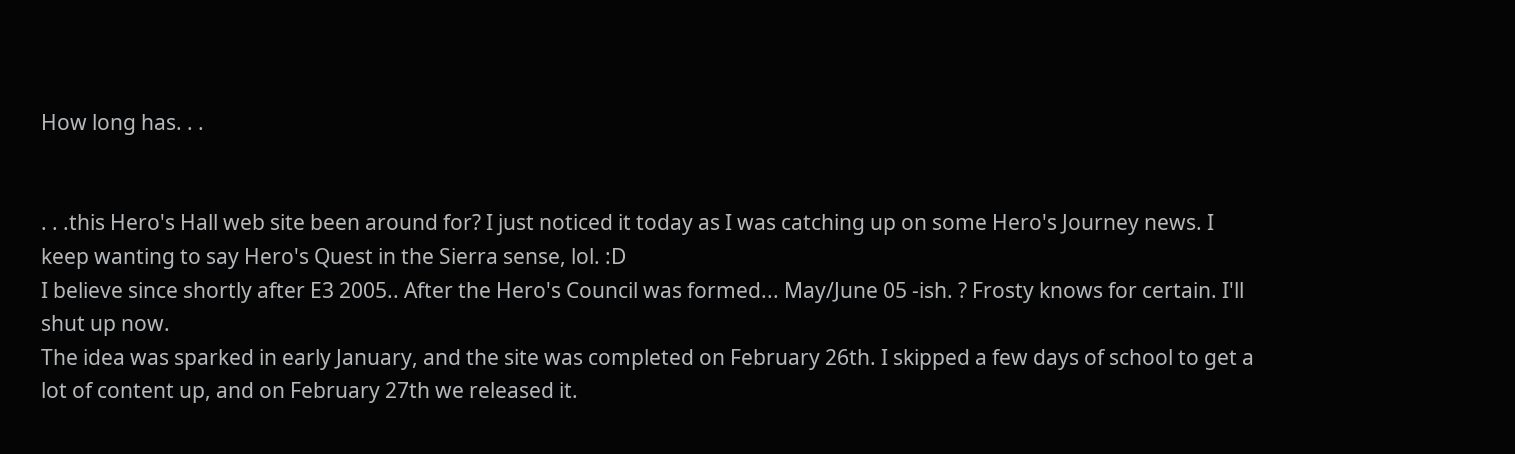How long has. . .


. . .this Hero's Hall web site been around for? I just noticed it today as I was catching up on some Hero's Journey news. I keep wanting to say Hero's Quest in the Sierra sense, lol. :D
I believe since shortly after E3 2005.. After the Hero's Council was formed... May/June 05 -ish. ? Frosty knows for certain. I'll shut up now.
The idea was sparked in early January, and the site was completed on February 26th. I skipped a few days of school to get a lot of content up, and on February 27th we released it.